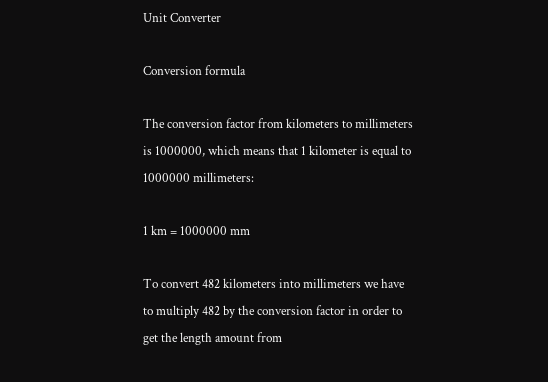Unit Converter

Conversion formula

The conversion factor from kilometers to millimeters is 1000000, which means that 1 kilometer is equal to 1000000 millimeters:

1 km = 1000000 mm

To convert 482 kilometers into millimeters we have to multiply 482 by the conversion factor in order to get the length amount from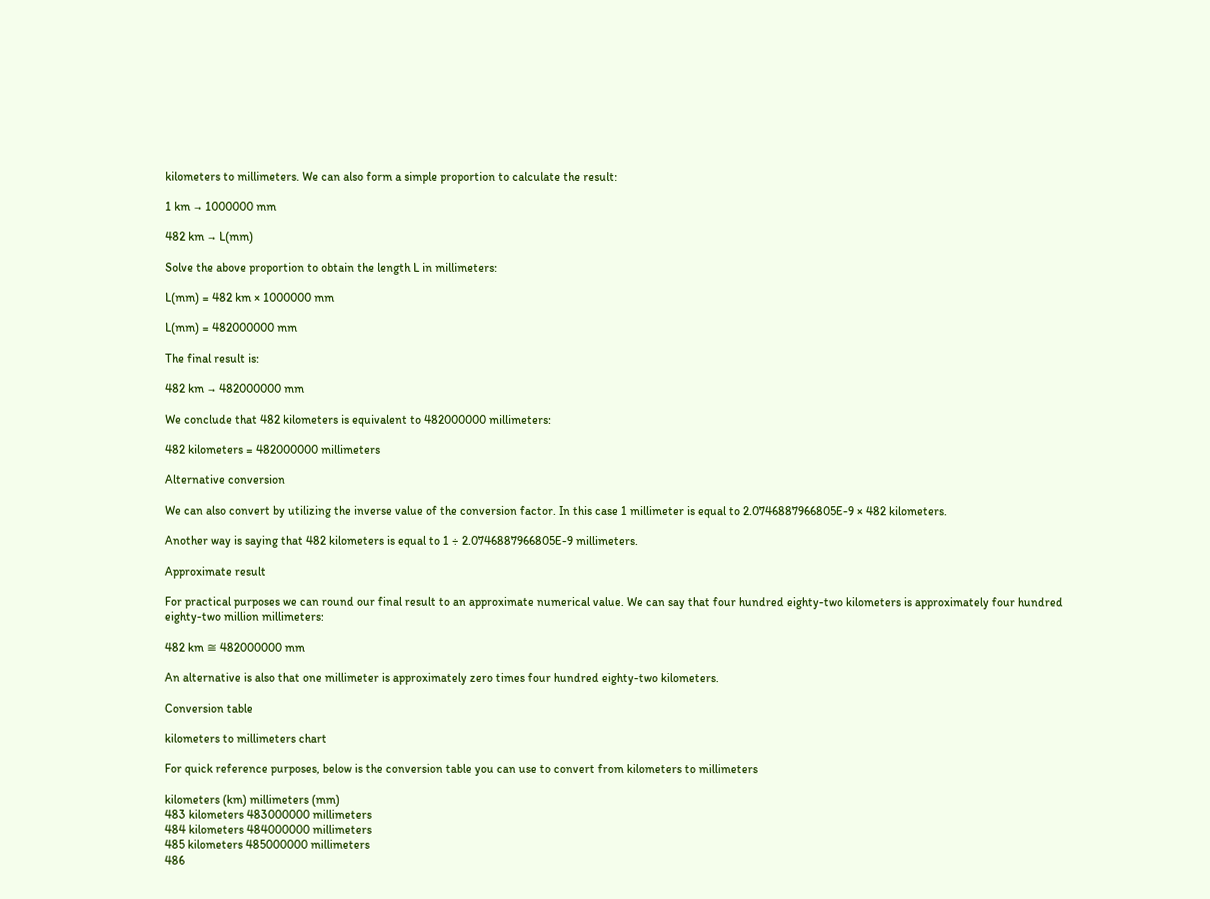kilometers to millimeters. We can also form a simple proportion to calculate the result:

1 km → 1000000 mm

482 km → L(mm)

Solve the above proportion to obtain the length L in millimeters:

L(mm) = 482 km × 1000000 mm

L(mm) = 482000000 mm

The final result is:

482 km → 482000000 mm

We conclude that 482 kilometers is equivalent to 482000000 millimeters:

482 kilometers = 482000000 millimeters

Alternative conversion

We can also convert by utilizing the inverse value of the conversion factor. In this case 1 millimeter is equal to 2.0746887966805E-9 × 482 kilometers.

Another way is saying that 482 kilometers is equal to 1 ÷ 2.0746887966805E-9 millimeters.

Approximate result

For practical purposes we can round our final result to an approximate numerical value. We can say that four hundred eighty-two kilometers is approximately four hundred eighty-two million millimeters:

482 km ≅ 482000000 mm

An alternative is also that one millimeter is approximately zero times four hundred eighty-two kilometers.

Conversion table

kilometers to millimeters chart

For quick reference purposes, below is the conversion table you can use to convert from kilometers to millimeters

kilometers (km) millimeters (mm)
483 kilometers 483000000 millimeters
484 kilometers 484000000 millimeters
485 kilometers 485000000 millimeters
486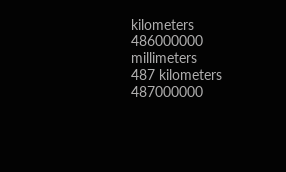kilometers 486000000 millimeters
487 kilometers 487000000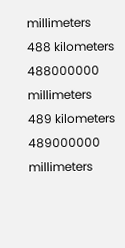millimeters
488 kilometers 488000000 millimeters
489 kilometers 489000000 millimeters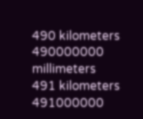490 kilometers 490000000 millimeters
491 kilometers 491000000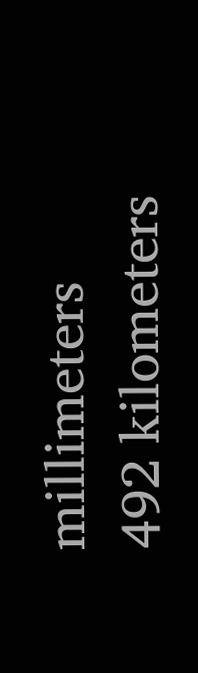millimeters
492 kilometers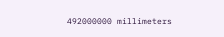492000000 millimeters